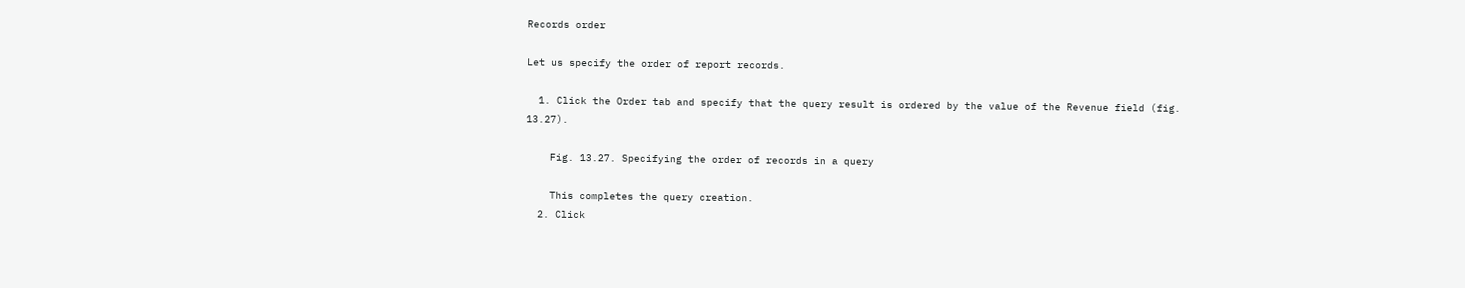Records order

Let us specify the order of report records.

  1. Click the Order tab and specify that the query result is ordered by the value of the Revenue field (fig. 13.27).

    Fig. 13.27. Specifying the order of records in a query

    This completes the query creation.
  2. Click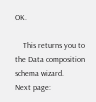OK.

    This returns you to the Data composition schema wizard.
Next page: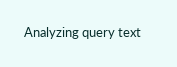Analyzing query text